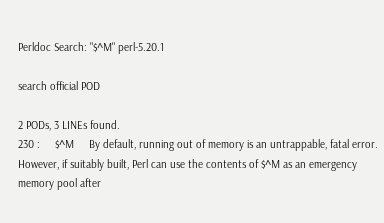Perldoc Search: "$^M" perl-5.20.1

search official POD

2 PODs, 3 LINEs found.
230 :     $^M     By default, running out of memory is an untrappable, fatal error. However, if suitably built, Perl can use the contents of $^M as an emergency memory pool after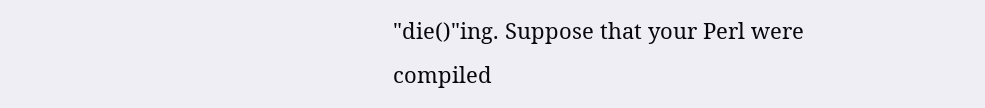"die()"ing. Suppose that your Perl were compiled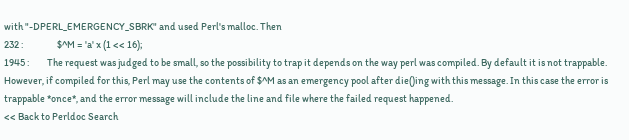with "-DPERL_EMERGENCY_SBRK" and used Perl's malloc. Then
232 :                 $^M = 'a' x (1 << 16);
1945 :         The request was judged to be small, so the possibility to trap it depends on the way perl was compiled. By default it is not trappable. However, if compiled for this, Perl may use the contents of $^M as an emergency pool after die()ing with this message. In this case the error is trappable *once*, and the error message will include the line and file where the failed request happened.
<< Back to Perldoc Search